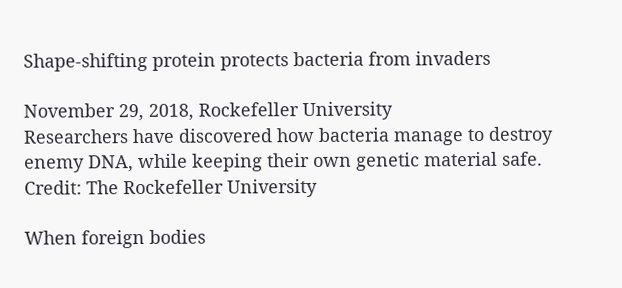Shape-shifting protein protects bacteria from invaders

November 29, 2018, Rockefeller University
Researchers have discovered how bacteria manage to destroy enemy DNA, while keeping their own genetic material safe. Credit: The Rockefeller University

When foreign bodies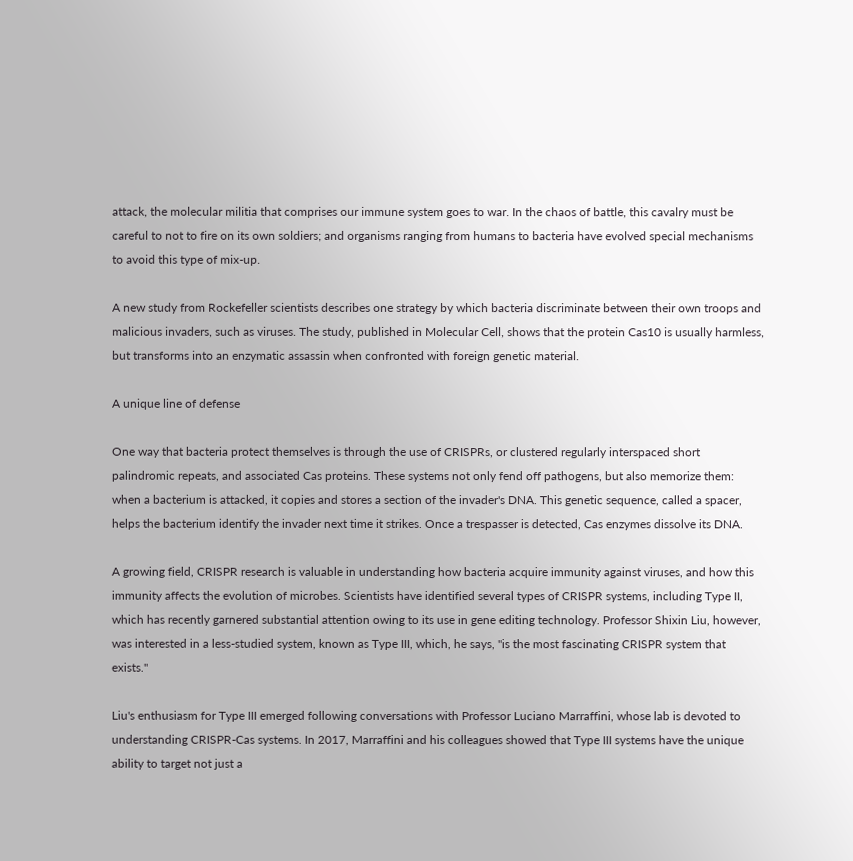attack, the molecular militia that comprises our immune system goes to war. In the chaos of battle, this cavalry must be careful to not to fire on its own soldiers; and organisms ranging from humans to bacteria have evolved special mechanisms to avoid this type of mix-up.

A new study from Rockefeller scientists describes one strategy by which bacteria discriminate between their own troops and malicious invaders, such as viruses. The study, published in Molecular Cell, shows that the protein Cas10 is usually harmless, but transforms into an enzymatic assassin when confronted with foreign genetic material.

A unique line of defense

One way that bacteria protect themselves is through the use of CRISPRs, or clustered regularly interspaced short palindromic repeats, and associated Cas proteins. These systems not only fend off pathogens, but also memorize them: when a bacterium is attacked, it copies and stores a section of the invader's DNA. This genetic sequence, called a spacer, helps the bacterium identify the invader next time it strikes. Once a trespasser is detected, Cas enzymes dissolve its DNA.

A growing field, CRISPR research is valuable in understanding how bacteria acquire immunity against viruses, and how this immunity affects the evolution of microbes. Scientists have identified several types of CRISPR systems, including Type II, which has recently garnered substantial attention owing to its use in gene editing technology. Professor Shixin Liu, however, was interested in a less-studied system, known as Type III, which, he says, "is the most fascinating CRISPR system that exists."

Liu's enthusiasm for Type III emerged following conversations with Professor Luciano Marraffini, whose lab is devoted to understanding CRISPR-Cas systems. In 2017, Marraffini and his colleagues showed that Type III systems have the unique ability to target not just a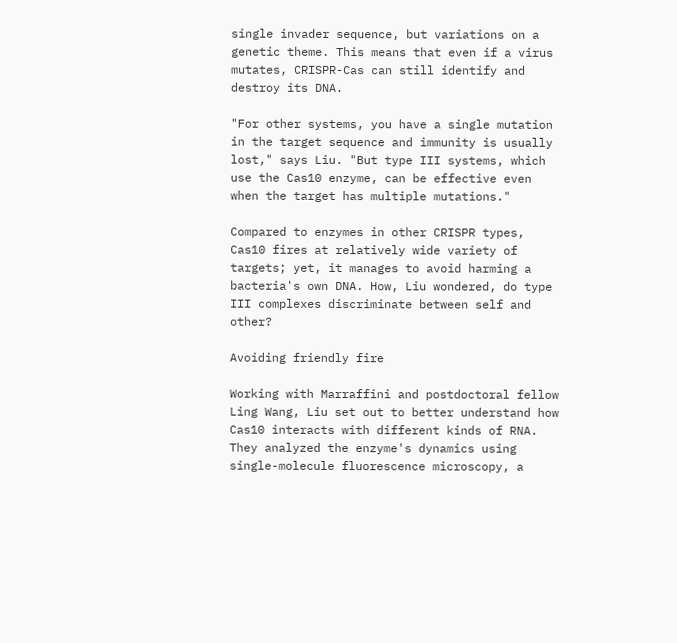single invader sequence, but variations on a genetic theme. This means that even if a virus mutates, CRISPR-Cas can still identify and destroy its DNA.

"For other systems, you have a single mutation in the target sequence and immunity is usually lost," says Liu. "But type III systems, which use the Cas10 enzyme, can be effective even when the target has multiple mutations."

Compared to enzymes in other CRISPR types, Cas10 fires at relatively wide variety of targets; yet, it manages to avoid harming a bacteria's own DNA. How, Liu wondered, do type III complexes discriminate between self and other?

Avoiding friendly fire

Working with Marraffini and postdoctoral fellow Ling Wang, Liu set out to better understand how Cas10 interacts with different kinds of RNA. They analyzed the enzyme's dynamics using single-molecule fluorescence microscopy, a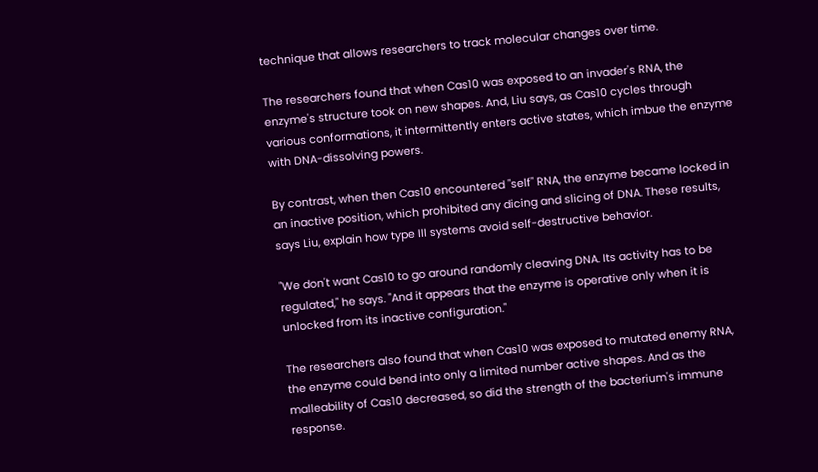technique that allows researchers to track molecular changes over time.

The researchers found that when Cas10 was exposed to an invader's RNA, the enzyme's structure took on new shapes. And, Liu says, as Cas10 cycles through various conformations, it intermittently enters active states, which imbue the enzyme with DNA-dissolving powers.

By contrast, when then Cas10 encountered "self" RNA, the enzyme became locked in an inactive position, which prohibited any dicing and slicing of DNA. These results, says Liu, explain how type III systems avoid self-destructive behavior.

"We don't want Cas10 to go around randomly cleaving DNA. Its activity has to be regulated," he says. "And it appears that the enzyme is operative only when it is unlocked from its inactive configuration."

The researchers also found that when Cas10 was exposed to mutated enemy RNA, the enzyme could bend into only a limited number active shapes. And as the malleability of Cas10 decreased, so did the strength of the bacterium's immune response.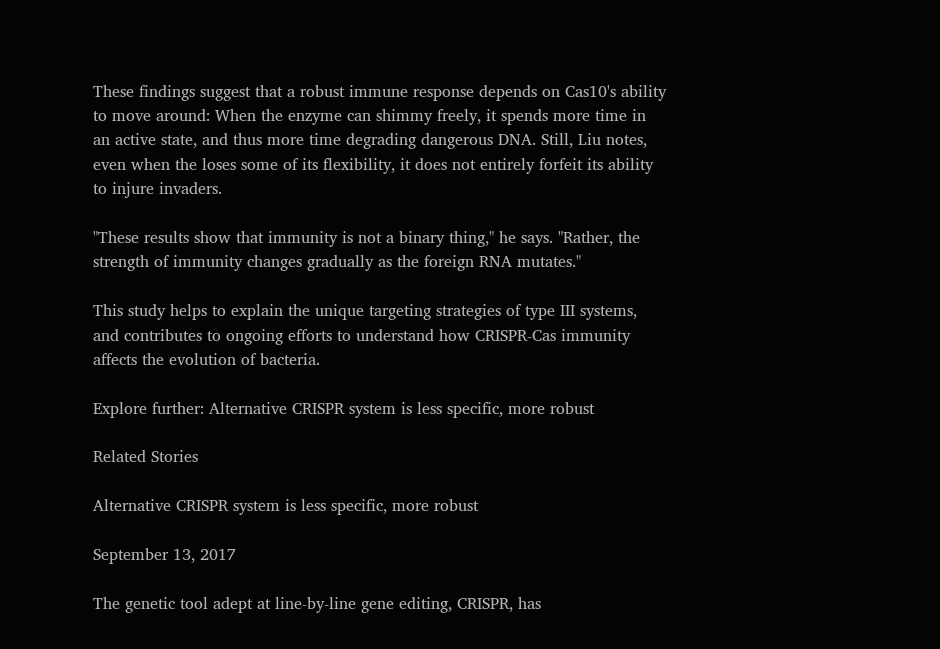These findings suggest that a robust immune response depends on Cas10's ability to move around: When the enzyme can shimmy freely, it spends more time in an active state, and thus more time degrading dangerous DNA. Still, Liu notes, even when the loses some of its flexibility, it does not entirely forfeit its ability to injure invaders.

"These results show that immunity is not a binary thing," he says. "Rather, the strength of immunity changes gradually as the foreign RNA mutates."

This study helps to explain the unique targeting strategies of type III systems, and contributes to ongoing efforts to understand how CRISPR-Cas immunity affects the evolution of bacteria.

Explore further: Alternative CRISPR system is less specific, more robust

Related Stories

Alternative CRISPR system is less specific, more robust

September 13, 2017

The genetic tool adept at line-by-line gene editing, CRISPR, has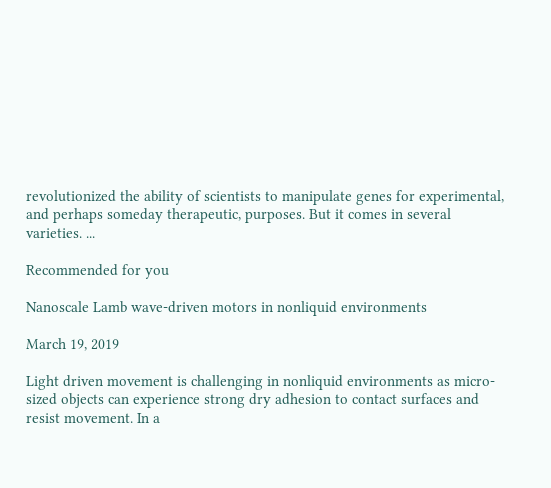revolutionized the ability of scientists to manipulate genes for experimental, and perhaps someday therapeutic, purposes. But it comes in several varieties. ...

Recommended for you

Nanoscale Lamb wave-driven motors in nonliquid environments

March 19, 2019

Light driven movement is challenging in nonliquid environments as micro-sized objects can experience strong dry adhesion to contact surfaces and resist movement. In a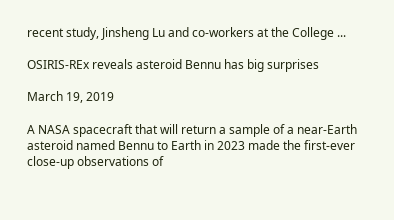recent study, Jinsheng Lu and co-workers at the College ...

OSIRIS-REx reveals asteroid Bennu has big surprises

March 19, 2019

A NASA spacecraft that will return a sample of a near-Earth asteroid named Bennu to Earth in 2023 made the first-ever close-up observations of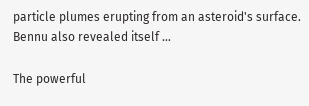particle plumes erupting from an asteroid's surface. Bennu also revealed itself ...

The powerful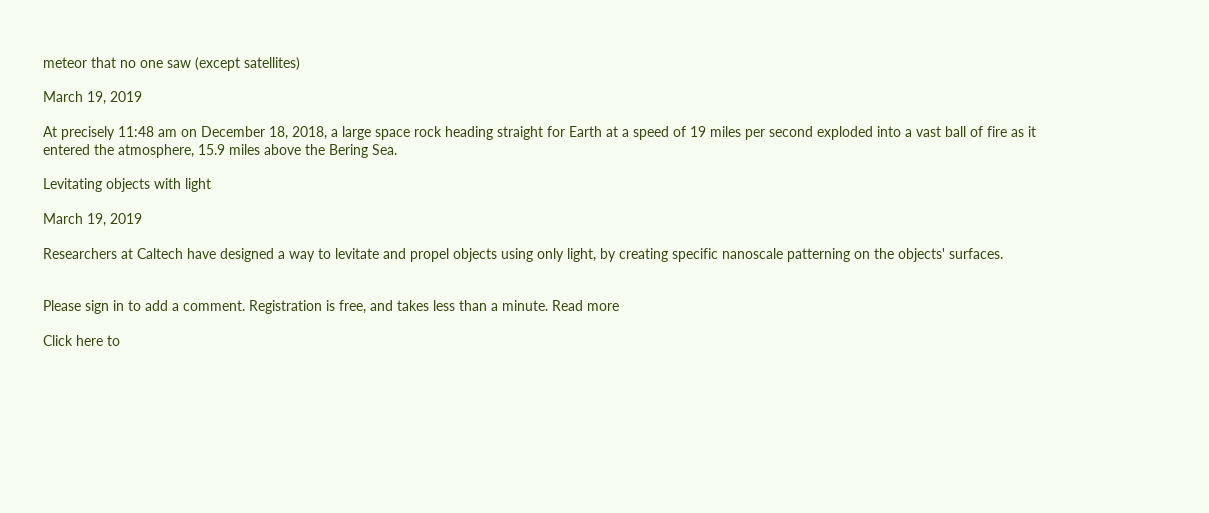meteor that no one saw (except satellites)

March 19, 2019

At precisely 11:48 am on December 18, 2018, a large space rock heading straight for Earth at a speed of 19 miles per second exploded into a vast ball of fire as it entered the atmosphere, 15.9 miles above the Bering Sea.

Levitating objects with light

March 19, 2019

Researchers at Caltech have designed a way to levitate and propel objects using only light, by creating specific nanoscale patterning on the objects' surfaces.


Please sign in to add a comment. Registration is free, and takes less than a minute. Read more

Click here to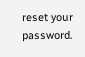reset your password.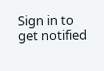Sign in to get notified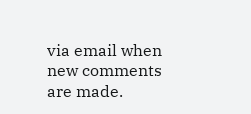via email when new comments are made.